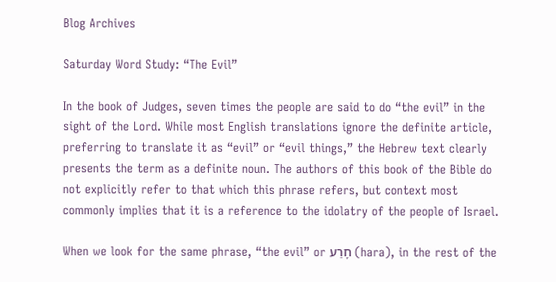Blog Archives

Saturday Word Study: “The Evil”

In the book of Judges, seven times the people are said to do “the evil” in the sight of the Lord. While most English translations ignore the definite article, preferring to translate it as “evil” or “evil things,” the Hebrew text clearly presents the term as a definite noun. The authors of this book of the Bible do not explicitly refer to that which this phrase refers, but context most commonly implies that it is a reference to the idolatry of the people of Israel.

When we look for the same phrase, “the evil” or חָרַע (hara), in the rest of the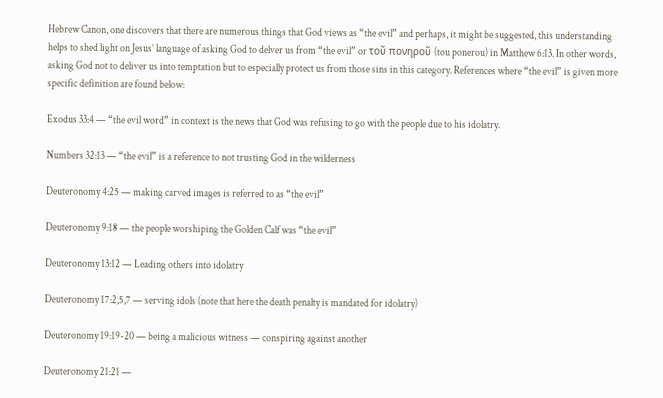Hebrew Canon, one discovers that there are numerous things that God views as “the evil” and perhaps, it might be suggested, this understanding helps to shed light on Jesus’ language of asking God to delver us from “the evil” or τοῦ πονηροῦ (tou ponerou) in Matthew 6:13. In other words, asking God not to deliver us into temptation but to especially protect us from those sins in this category. References where “the evil” is given more specific definition are found below:

Exodus 33:4 — “the evil word” in context is the news that God was refusing to go with the people due to his idolatry.

Numbers 32:13 — “the evil” is a reference to not trusting God in the wilderness

Deuteronomy 4:25 — making carved images is referred to as “the evil”

Deuteronomy 9:18 — the people worshiping the Golden Calf was “the evil”

Deuteronomy 13:12 — Leading others into idolatry

Deuteronomy 17:2,5,7 — serving idols (note that here the death penalty is mandated for idolatry)

Deuteronomy 19:19-20 — being a malicious witness — conspiring against another

Deuteronomy 21:21 —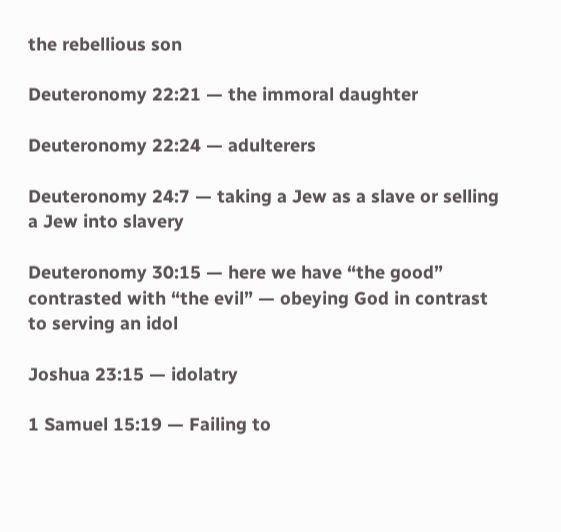the rebellious son

Deuteronomy 22:21 — the immoral daughter

Deuteronomy 22:24 — adulterers

Deuteronomy 24:7 — taking a Jew as a slave or selling a Jew into slavery

Deuteronomy 30:15 — here we have “the good” contrasted with “the evil” — obeying God in contrast to serving an idol

Joshua 23:15 — idolatry

1 Samuel 15:19 — Failing to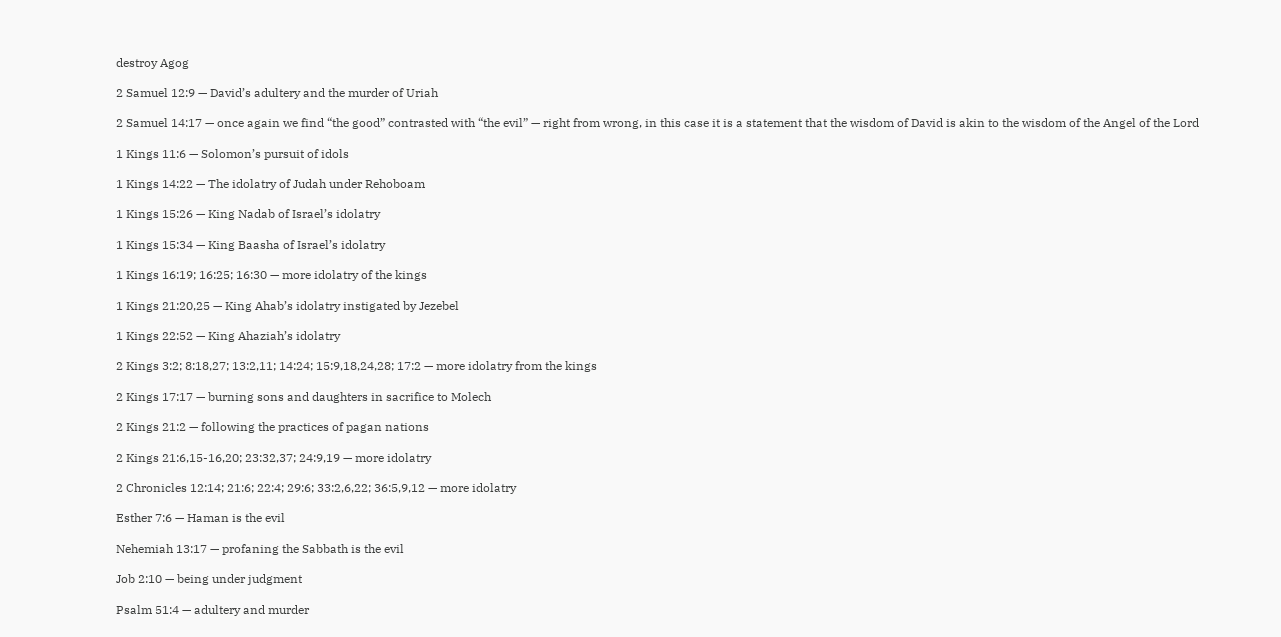destroy Agog

2 Samuel 12:9 — David’s adultery and the murder of Uriah

2 Samuel 14:17 — once again we find “the good” contrasted with “the evil” — right from wrong, in this case it is a statement that the wisdom of David is akin to the wisdom of the Angel of the Lord

1 Kings 11:6 — Solomon’s pursuit of idols

1 Kings 14:22 — The idolatry of Judah under Rehoboam

1 Kings 15:26 — King Nadab of Israel’s idolatry

1 Kings 15:34 — King Baasha of Israel’s idolatry

1 Kings 16:19; 16:25; 16:30 — more idolatry of the kings

1 Kings 21:20,25 — King Ahab’s idolatry instigated by Jezebel

1 Kings 22:52 — King Ahaziah’s idolatry

2 Kings 3:2; 8:18,27; 13:2,11; 14:24; 15:9,18,24,28; 17:2 — more idolatry from the kings

2 Kings 17:17 — burning sons and daughters in sacrifice to Molech

2 Kings 21:2 — following the practices of pagan nations

2 Kings 21:6,15-16,20; 23:32,37; 24:9,19 — more idolatry

2 Chronicles 12:14; 21:6; 22:4; 29:6; 33:2,6,22; 36:5,9,12 — more idolatry

Esther 7:6 — Haman is the evil

Nehemiah 13:17 — profaning the Sabbath is the evil

Job 2:10 — being under judgment

Psalm 51:4 — adultery and murder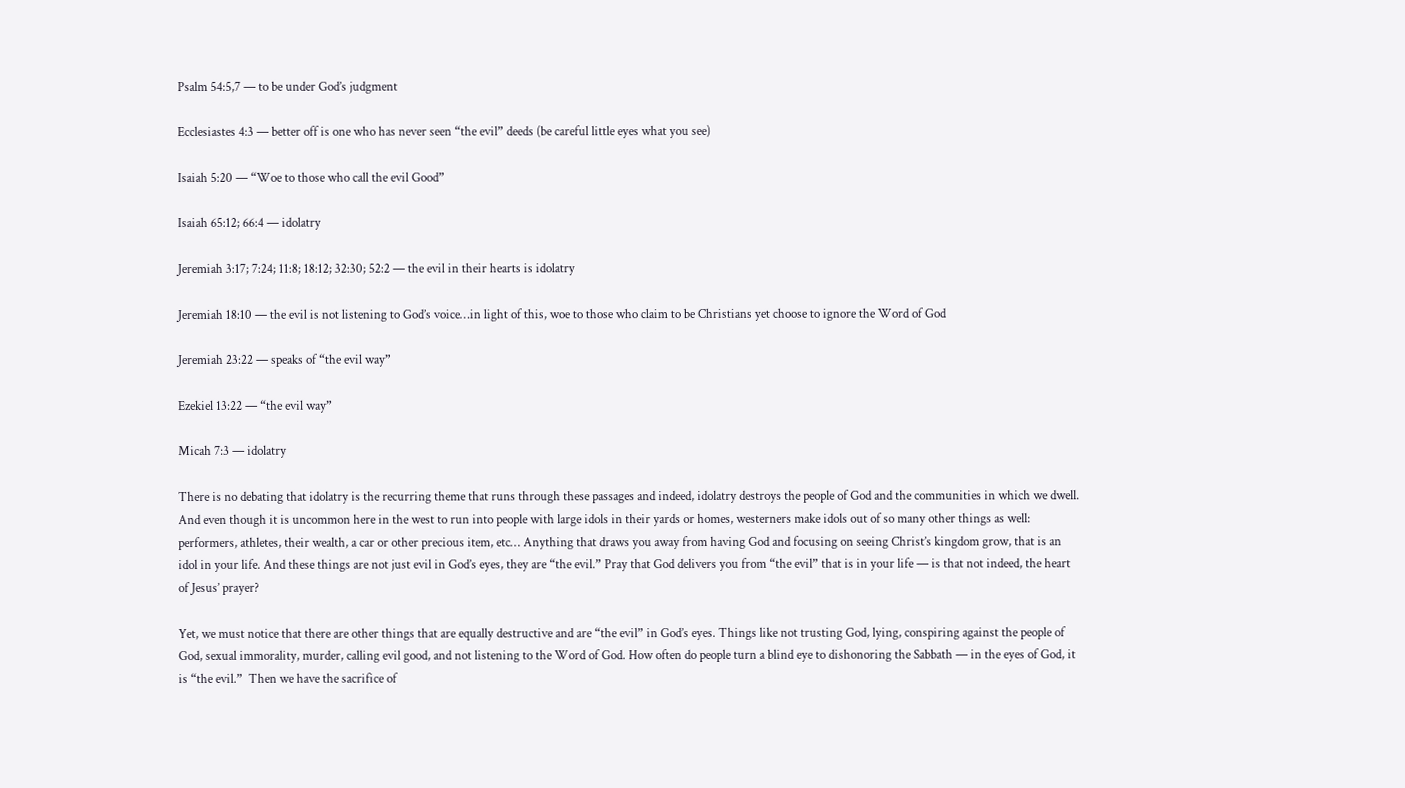Psalm 54:5,7 — to be under God’s judgment

Ecclesiastes 4:3 — better off is one who has never seen “the evil” deeds (be careful little eyes what you see)

Isaiah 5:20 — “Woe to those who call the evil Good”

Isaiah 65:12; 66:4 — idolatry

Jeremiah 3:17; 7:24; 11:8; 18:12; 32:30; 52:2 — the evil in their hearts is idolatry

Jeremiah 18:10 — the evil is not listening to God’s voice…in light of this, woe to those who claim to be Christians yet choose to ignore the Word of God

Jeremiah 23:22 — speaks of “the evil way”

Ezekiel 13:22 — “the evil way”

Micah 7:3 — idolatry

There is no debating that idolatry is the recurring theme that runs through these passages and indeed, idolatry destroys the people of God and the communities in which we dwell. And even though it is uncommon here in the west to run into people with large idols in their yards or homes, westerners make idols out of so many other things as well: performers, athletes, their wealth, a car or other precious item, etc… Anything that draws you away from having God and focusing on seeing Christ’s kingdom grow, that is an idol in your life. And these things are not just evil in God’s eyes, they are “the evil.” Pray that God delivers you from “the evil” that is in your life — is that not indeed, the heart of Jesus’ prayer?

Yet, we must notice that there are other things that are equally destructive and are “the evil” in God’s eyes. Things like not trusting God, lying, conspiring against the people of God, sexual immorality, murder, calling evil good, and not listening to the Word of God. How often do people turn a blind eye to dishonoring the Sabbath — in the eyes of God, it is “the evil.”  Then we have the sacrifice of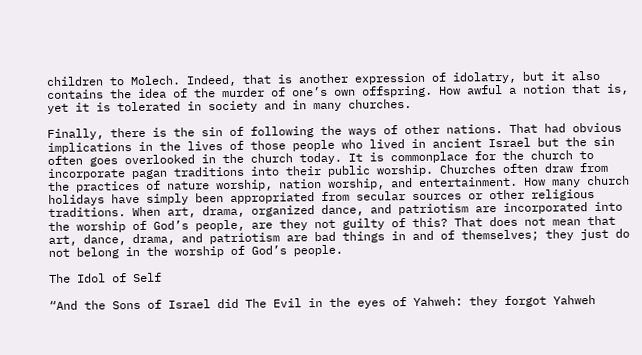children to Molech. Indeed, that is another expression of idolatry, but it also contains the idea of the murder of one’s own offspring. How awful a notion that is, yet it is tolerated in society and in many churches.

Finally, there is the sin of following the ways of other nations. That had obvious implications in the lives of those people who lived in ancient Israel but the sin often goes overlooked in the church today. It is commonplace for the church to incorporate pagan traditions into their public worship. Churches often draw from the practices of nature worship, nation worship, and entertainment. How many church holidays have simply been appropriated from secular sources or other religious traditions. When art, drama, organized dance, and patriotism are incorporated into the worship of God’s people, are they not guilty of this? That does not mean that art, dance, drama, and patriotism are bad things in and of themselves; they just do not belong in the worship of God’s people.

The Idol of Self

“And the Sons of Israel did The Evil in the eyes of Yahweh: they forgot Yahweh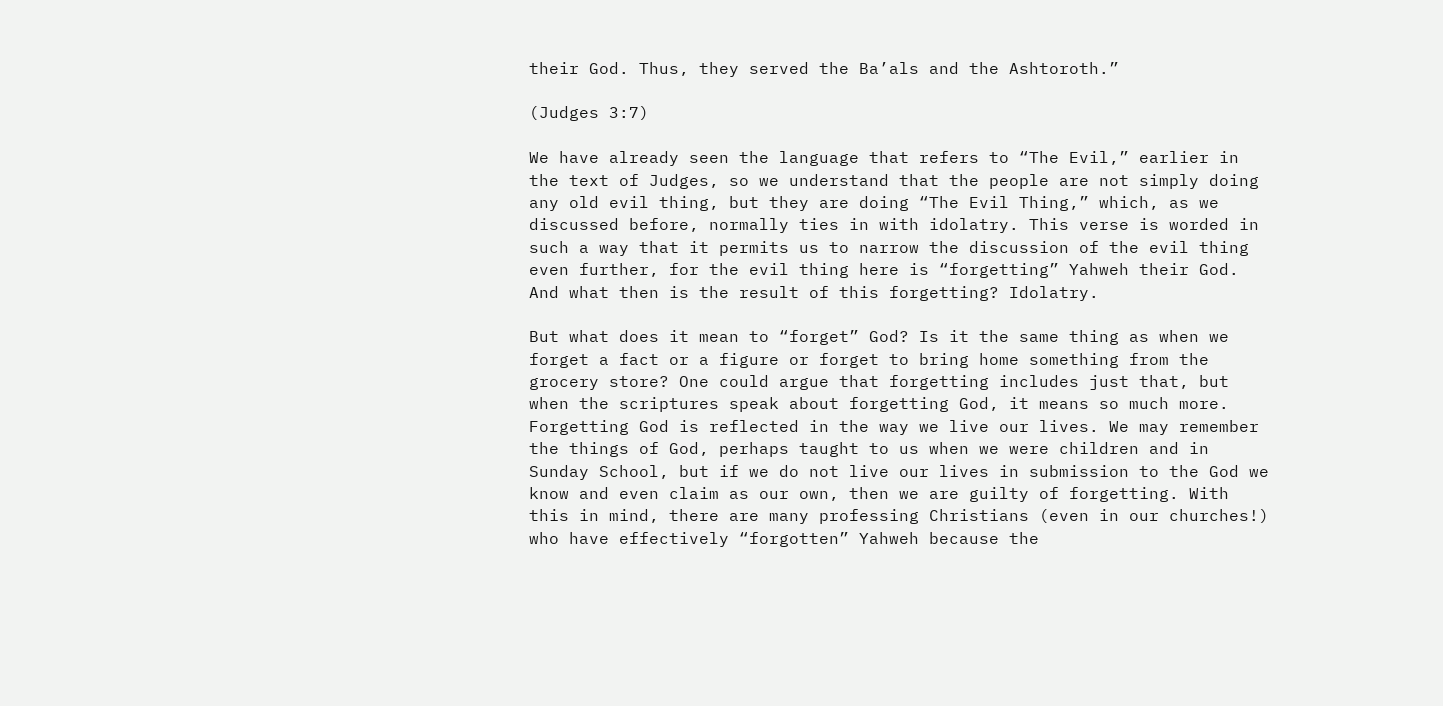their God. Thus, they served the Ba’als and the Ashtoroth.”

(Judges 3:7)

We have already seen the language that refers to “The Evil,” earlier in the text of Judges, so we understand that the people are not simply doing any old evil thing, but they are doing “The Evil Thing,” which, as we discussed before, normally ties in with idolatry. This verse is worded in such a way that it permits us to narrow the discussion of the evil thing even further, for the evil thing here is “forgetting” Yahweh their God. And what then is the result of this forgetting? Idolatry.

But what does it mean to “forget” God? Is it the same thing as when we forget a fact or a figure or forget to bring home something from the grocery store? One could argue that forgetting includes just that, but when the scriptures speak about forgetting God, it means so much more. Forgetting God is reflected in the way we live our lives. We may remember the things of God, perhaps taught to us when we were children and in Sunday School, but if we do not live our lives in submission to the God we know and even claim as our own, then we are guilty of forgetting. With this in mind, there are many professing Christians (even in our churches!) who have effectively “forgotten” Yahweh because the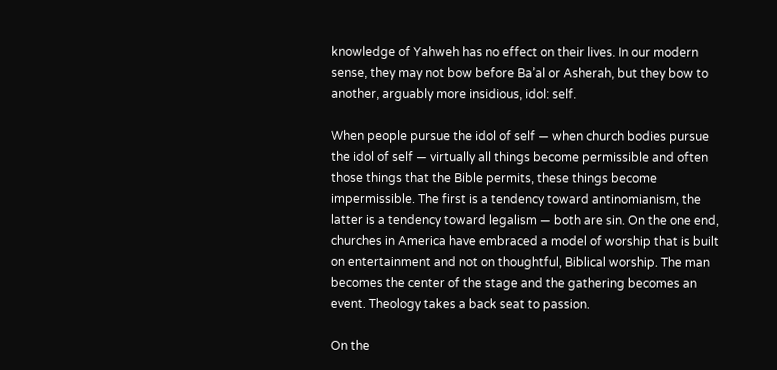knowledge of Yahweh has no effect on their lives. In our modern sense, they may not bow before Ba’al or Asherah, but they bow to another, arguably more insidious, idol: self.

When people pursue the idol of self — when church bodies pursue the idol of self — virtually all things become permissible and often those things that the Bible permits, these things become impermissible. The first is a tendency toward antinomianism, the latter is a tendency toward legalism — both are sin. On the one end, churches in America have embraced a model of worship that is built on entertainment and not on thoughtful, Biblical worship. The man becomes the center of the stage and the gathering becomes an event. Theology takes a back seat to passion.

On the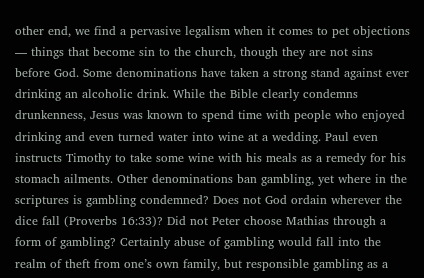other end, we find a pervasive legalism when it comes to pet objections — things that become sin to the church, though they are not sins before God. Some denominations have taken a strong stand against ever drinking an alcoholic drink. While the Bible clearly condemns drunkenness, Jesus was known to spend time with people who enjoyed drinking and even turned water into wine at a wedding. Paul even instructs Timothy to take some wine with his meals as a remedy for his stomach ailments. Other denominations ban gambling, yet where in the scriptures is gambling condemned? Does not God ordain wherever the dice fall (Proverbs 16:33)? Did not Peter choose Mathias through a form of gambling? Certainly abuse of gambling would fall into the realm of theft from one’s own family, but responsible gambling as a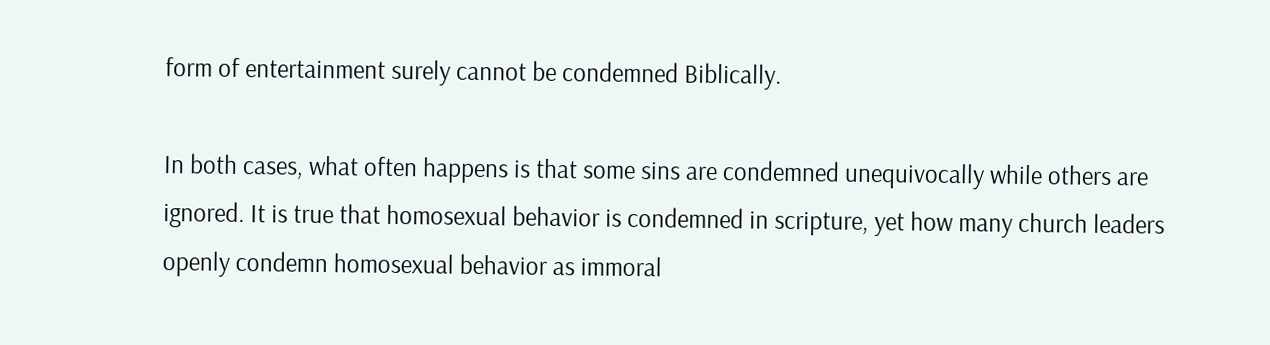form of entertainment surely cannot be condemned Biblically.

In both cases, what often happens is that some sins are condemned unequivocally while others are ignored. It is true that homosexual behavior is condemned in scripture, yet how many church leaders openly condemn homosexual behavior as immoral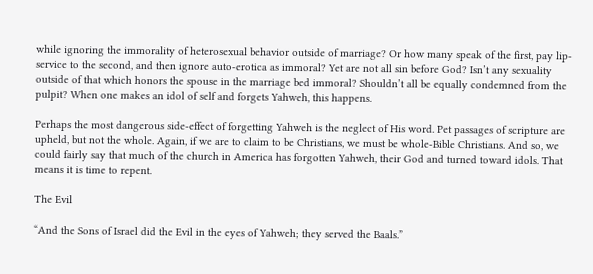while ignoring the immorality of heterosexual behavior outside of marriage? Or how many speak of the first, pay lip-service to the second, and then ignore auto-erotica as immoral? Yet are not all sin before God? Isn’t any sexuality outside of that which honors the spouse in the marriage bed immoral? Shouldn’t all be equally condemned from the pulpit? When one makes an idol of self and forgets Yahweh, this happens.

Perhaps the most dangerous side-effect of forgetting Yahweh is the neglect of His word. Pet passages of scripture are upheld, but not the whole. Again, if we are to claim to be Christians, we must be whole-Bible Christians. And so, we could fairly say that much of the church in America has forgotten Yahweh, their God and turned toward idols. That means it is time to repent.

The Evil

“And the Sons of Israel did the Evil in the eyes of Yahweh; they served the Baals.”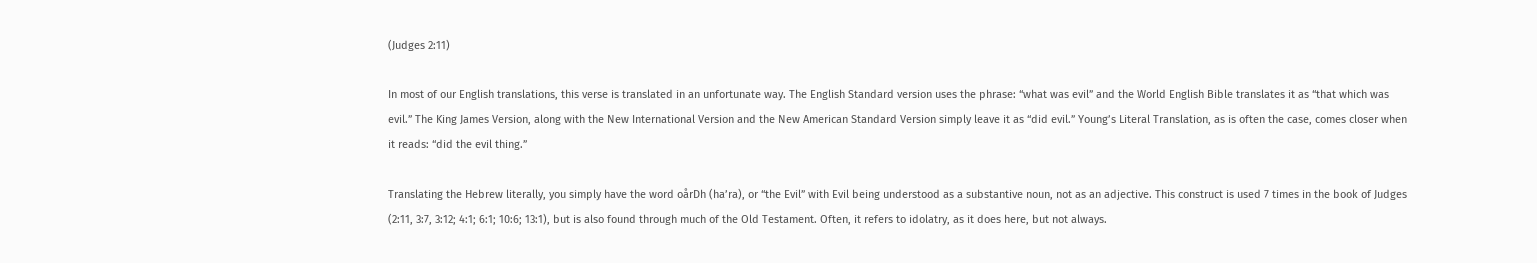(Judges 2:11)

In most of our English translations, this verse is translated in an unfortunate way. The English Standard version uses the phrase: “what was evil” and the World English Bible translates it as “that which was evil.” The King James Version, along with the New International Version and the New American Standard Version simply leave it as “did evil.” Young’s Literal Translation, as is often the case, comes closer when it reads: “did the evil thing.”

Translating the Hebrew literally, you simply have the word oårDh (ha’ra), or “the Evil” with Evil being understood as a substantive noun, not as an adjective. This construct is used 7 times in the book of Judges (2:11, 3:7, 3:12; 4:1; 6:1; 10:6; 13:1), but is also found through much of the Old Testament. Often, it refers to idolatry, as it does here, but not always.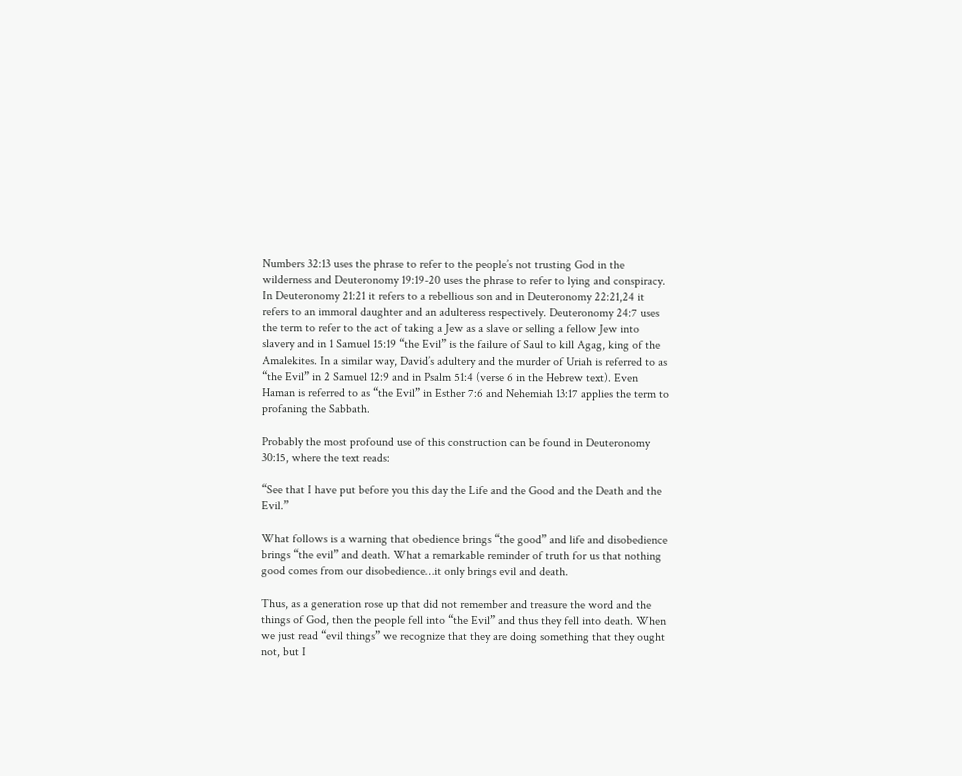Numbers 32:13 uses the phrase to refer to the people’s not trusting God in the wilderness and Deuteronomy 19:19-20 uses the phrase to refer to lying and conspiracy. In Deuteronomy 21:21 it refers to a rebellious son and in Deuteronomy 22:21,24 it refers to an immoral daughter and an adulteress respectively. Deuteronomy 24:7 uses the term to refer to the act of taking a Jew as a slave or selling a fellow Jew into slavery and in 1 Samuel 15:19 “the Evil” is the failure of Saul to kill Agag, king of the Amalekites. In a similar way, David’s adultery and the murder of Uriah is referred to as “the Evil” in 2 Samuel 12:9 and in Psalm 51:4 (verse 6 in the Hebrew text). Even Haman is referred to as “the Evil” in Esther 7:6 and Nehemiah 13:17 applies the term to profaning the Sabbath.

Probably the most profound use of this construction can be found in Deuteronomy 30:15, where the text reads:

“See that I have put before you this day the Life and the Good and the Death and the Evil.”

What follows is a warning that obedience brings “the good” and life and disobedience brings “the evil” and death. What a remarkable reminder of truth for us that nothing good comes from our disobedience…it only brings evil and death.

Thus, as a generation rose up that did not remember and treasure the word and the things of God, then the people fell into “the Evil” and thus they fell into death. When we just read “evil things” we recognize that they are doing something that they ought not, but I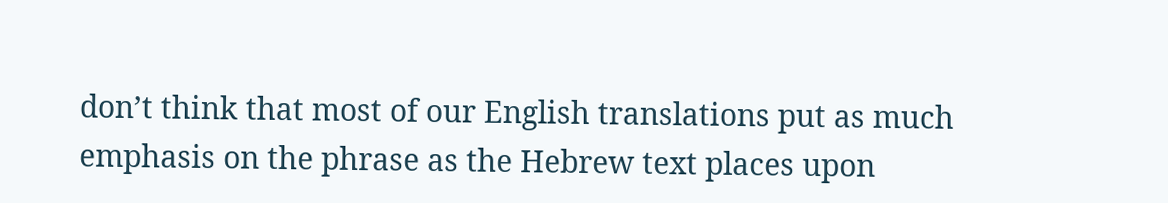don’t think that most of our English translations put as much emphasis on the phrase as the Hebrew text places upon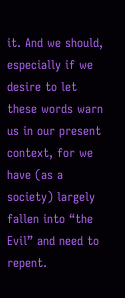it. And we should, especially if we desire to let these words warn us in our present context, for we have (as a society) largely fallen into “the Evil” and need to repent.